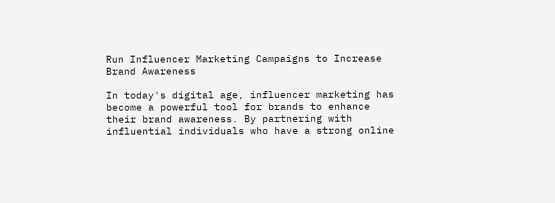Run Influencer Marketing Campaigns to Increase Brand Awareness

In today's digital age, influencer marketing has become a powerful tool for brands to enhance their brand awareness. By partnering with influential individuals who have a strong online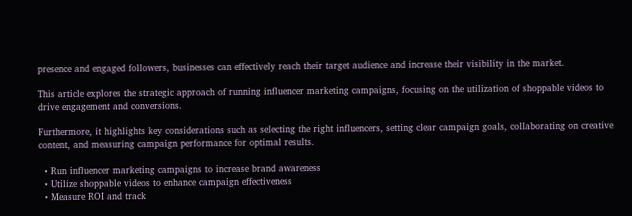presence and engaged followers, businesses can effectively reach their target audience and increase their visibility in the market.

This article explores the strategic approach of running influencer marketing campaigns, focusing on the utilization of shoppable videos to drive engagement and conversions.

Furthermore, it highlights key considerations such as selecting the right influencers, setting clear campaign goals, collaborating on creative content, and measuring campaign performance for optimal results.

  • Run influencer marketing campaigns to increase brand awareness
  • Utilize shoppable videos to enhance campaign effectiveness
  • Measure ROI and track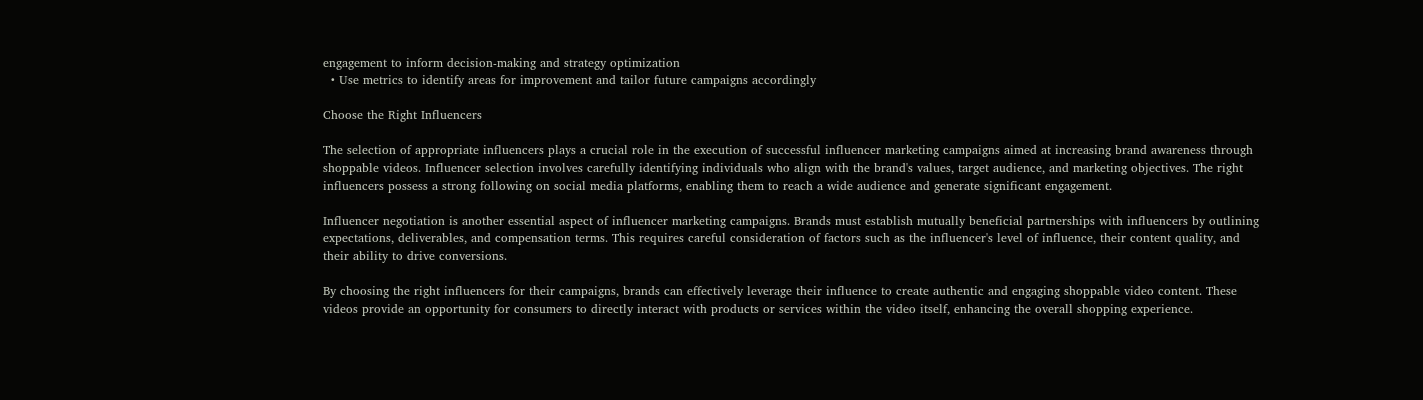engagement to inform decision-making and strategy optimization
  • Use metrics to identify areas for improvement and tailor future campaigns accordingly

Choose the Right Influencers

The selection of appropriate influencers plays a crucial role in the execution of successful influencer marketing campaigns aimed at increasing brand awareness through shoppable videos. Influencer selection involves carefully identifying individuals who align with the brand's values, target audience, and marketing objectives. The right influencers possess a strong following on social media platforms, enabling them to reach a wide audience and generate significant engagement.

Influencer negotiation is another essential aspect of influencer marketing campaigns. Brands must establish mutually beneficial partnerships with influencers by outlining expectations, deliverables, and compensation terms. This requires careful consideration of factors such as the influencer's level of influence, their content quality, and their ability to drive conversions.

By choosing the right influencers for their campaigns, brands can effectively leverage their influence to create authentic and engaging shoppable video content. These videos provide an opportunity for consumers to directly interact with products or services within the video itself, enhancing the overall shopping experience.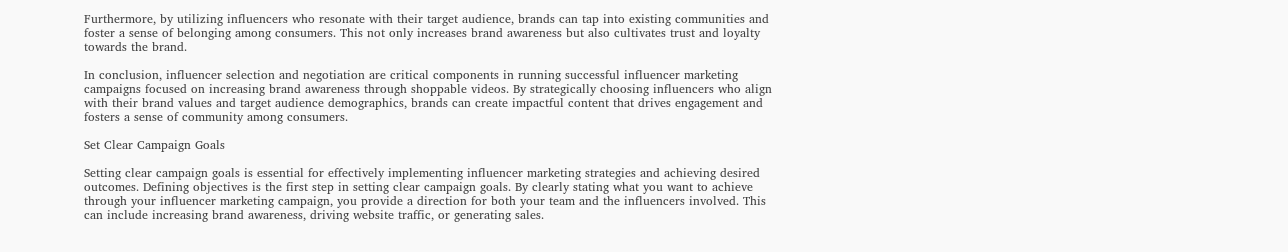Furthermore, by utilizing influencers who resonate with their target audience, brands can tap into existing communities and foster a sense of belonging among consumers. This not only increases brand awareness but also cultivates trust and loyalty towards the brand.

In conclusion, influencer selection and negotiation are critical components in running successful influencer marketing campaigns focused on increasing brand awareness through shoppable videos. By strategically choosing influencers who align with their brand values and target audience demographics, brands can create impactful content that drives engagement and fosters a sense of community among consumers.

Set Clear Campaign Goals

Setting clear campaign goals is essential for effectively implementing influencer marketing strategies and achieving desired outcomes. Defining objectives is the first step in setting clear campaign goals. By clearly stating what you want to achieve through your influencer marketing campaign, you provide a direction for both your team and the influencers involved. This can include increasing brand awareness, driving website traffic, or generating sales.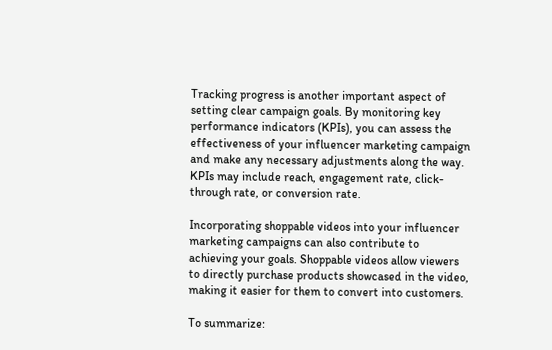Tracking progress is another important aspect of setting clear campaign goals. By monitoring key performance indicators (KPIs), you can assess the effectiveness of your influencer marketing campaign and make any necessary adjustments along the way. KPIs may include reach, engagement rate, click-through rate, or conversion rate.

Incorporating shoppable videos into your influencer marketing campaigns can also contribute to achieving your goals. Shoppable videos allow viewers to directly purchase products showcased in the video, making it easier for them to convert into customers.

To summarize: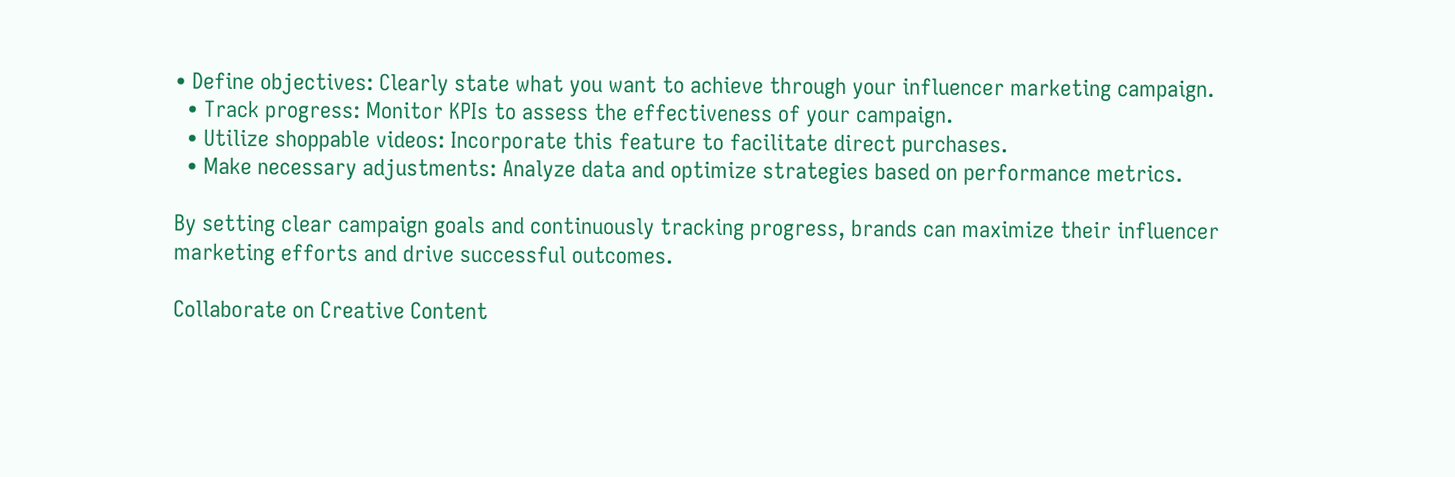• Define objectives: Clearly state what you want to achieve through your influencer marketing campaign.
  • Track progress: Monitor KPIs to assess the effectiveness of your campaign.
  • Utilize shoppable videos: Incorporate this feature to facilitate direct purchases.
  • Make necessary adjustments: Analyze data and optimize strategies based on performance metrics.

By setting clear campaign goals and continuously tracking progress, brands can maximize their influencer marketing efforts and drive successful outcomes.

Collaborate on Creative Content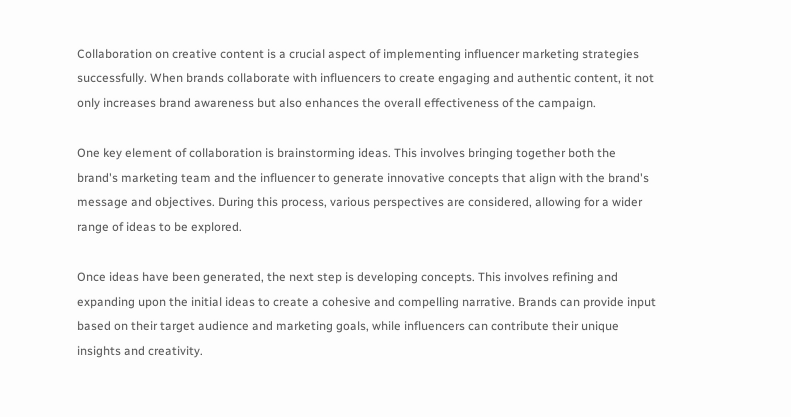Collaboration on creative content is a crucial aspect of implementing influencer marketing strategies successfully. When brands collaborate with influencers to create engaging and authentic content, it not only increases brand awareness but also enhances the overall effectiveness of the campaign.

One key element of collaboration is brainstorming ideas. This involves bringing together both the brand's marketing team and the influencer to generate innovative concepts that align with the brand's message and objectives. During this process, various perspectives are considered, allowing for a wider range of ideas to be explored.

Once ideas have been generated, the next step is developing concepts. This involves refining and expanding upon the initial ideas to create a cohesive and compelling narrative. Brands can provide input based on their target audience and marketing goals, while influencers can contribute their unique insights and creativity.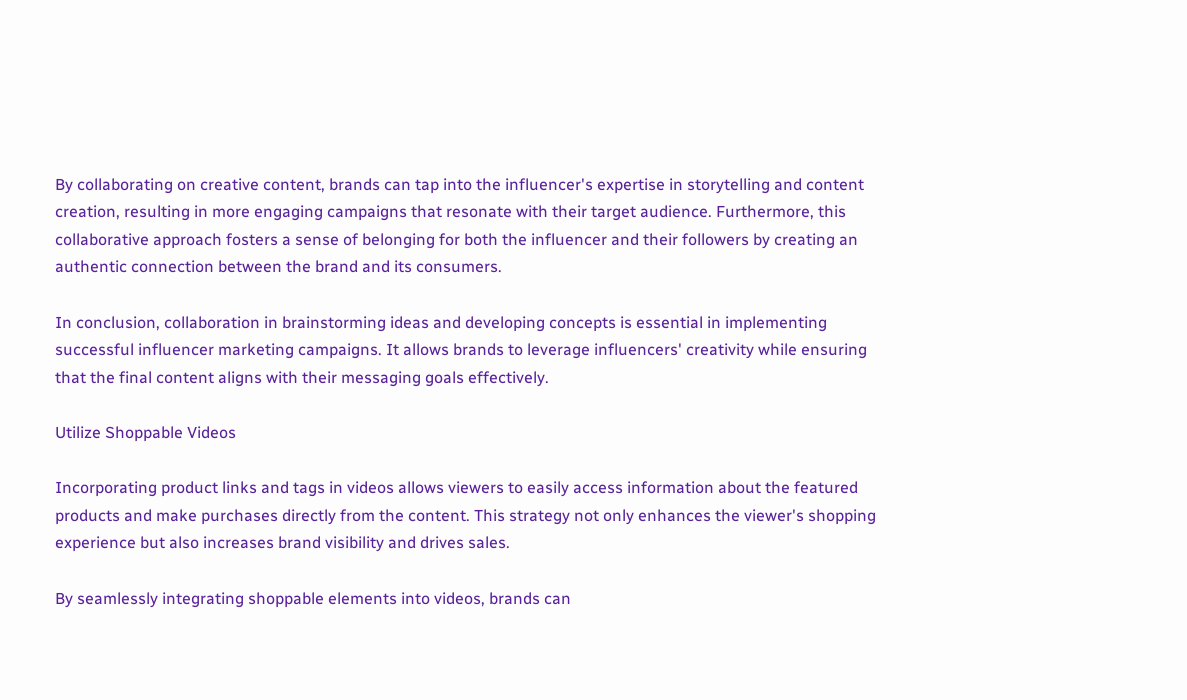By collaborating on creative content, brands can tap into the influencer's expertise in storytelling and content creation, resulting in more engaging campaigns that resonate with their target audience. Furthermore, this collaborative approach fosters a sense of belonging for both the influencer and their followers by creating an authentic connection between the brand and its consumers.

In conclusion, collaboration in brainstorming ideas and developing concepts is essential in implementing successful influencer marketing campaigns. It allows brands to leverage influencers' creativity while ensuring that the final content aligns with their messaging goals effectively.

Utilize Shoppable Videos

Incorporating product links and tags in videos allows viewers to easily access information about the featured products and make purchases directly from the content. This strategy not only enhances the viewer's shopping experience but also increases brand visibility and drives sales.

By seamlessly integrating shoppable elements into videos, brands can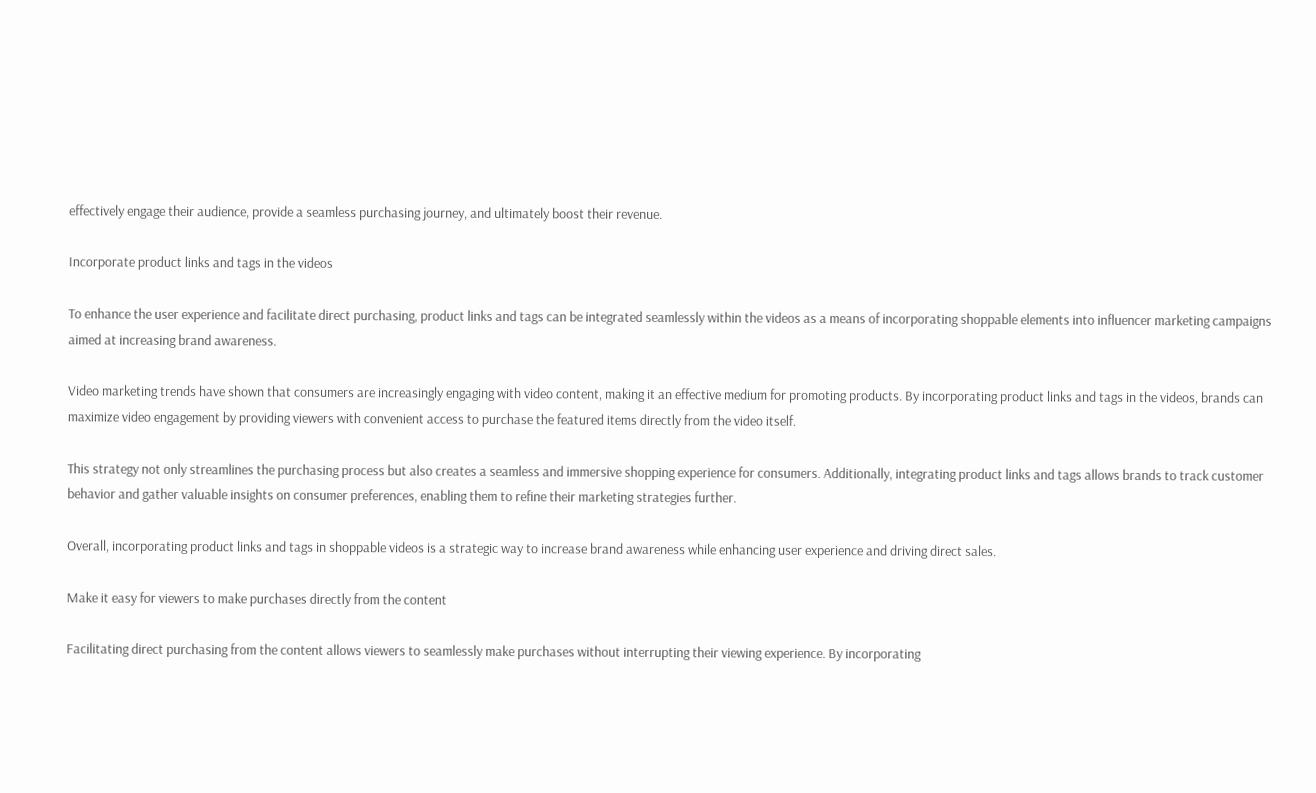effectively engage their audience, provide a seamless purchasing journey, and ultimately boost their revenue.

Incorporate product links and tags in the videos

To enhance the user experience and facilitate direct purchasing, product links and tags can be integrated seamlessly within the videos as a means of incorporating shoppable elements into influencer marketing campaigns aimed at increasing brand awareness.

Video marketing trends have shown that consumers are increasingly engaging with video content, making it an effective medium for promoting products. By incorporating product links and tags in the videos, brands can maximize video engagement by providing viewers with convenient access to purchase the featured items directly from the video itself.

This strategy not only streamlines the purchasing process but also creates a seamless and immersive shopping experience for consumers. Additionally, integrating product links and tags allows brands to track customer behavior and gather valuable insights on consumer preferences, enabling them to refine their marketing strategies further.

Overall, incorporating product links and tags in shoppable videos is a strategic way to increase brand awareness while enhancing user experience and driving direct sales.

Make it easy for viewers to make purchases directly from the content

Facilitating direct purchasing from the content allows viewers to seamlessly make purchases without interrupting their viewing experience. By incorporating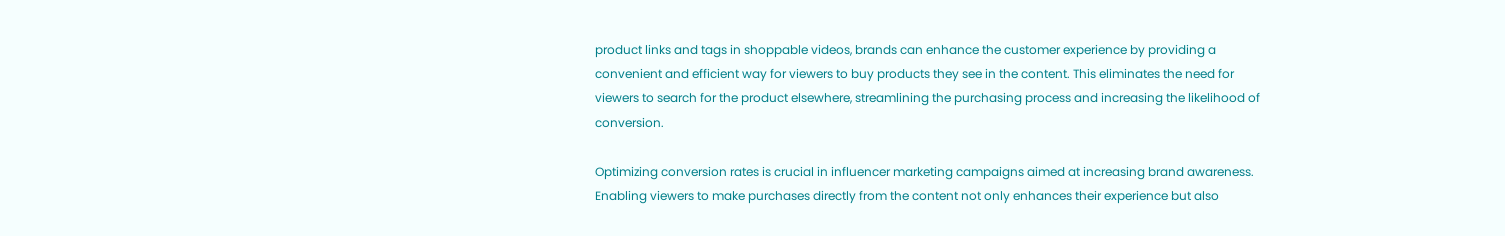product links and tags in shoppable videos, brands can enhance the customer experience by providing a convenient and efficient way for viewers to buy products they see in the content. This eliminates the need for viewers to search for the product elsewhere, streamlining the purchasing process and increasing the likelihood of conversion.

Optimizing conversion rates is crucial in influencer marketing campaigns aimed at increasing brand awareness. Enabling viewers to make purchases directly from the content not only enhances their experience but also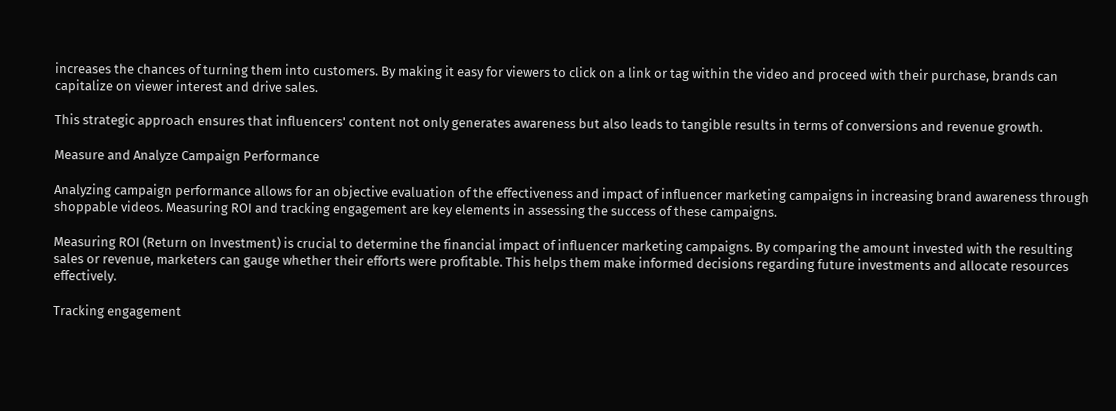increases the chances of turning them into customers. By making it easy for viewers to click on a link or tag within the video and proceed with their purchase, brands can capitalize on viewer interest and drive sales.

This strategic approach ensures that influencers' content not only generates awareness but also leads to tangible results in terms of conversions and revenue growth.

Measure and Analyze Campaign Performance

Analyzing campaign performance allows for an objective evaluation of the effectiveness and impact of influencer marketing campaigns in increasing brand awareness through shoppable videos. Measuring ROI and tracking engagement are key elements in assessing the success of these campaigns.

Measuring ROI (Return on Investment) is crucial to determine the financial impact of influencer marketing campaigns. By comparing the amount invested with the resulting sales or revenue, marketers can gauge whether their efforts were profitable. This helps them make informed decisions regarding future investments and allocate resources effectively.

Tracking engagement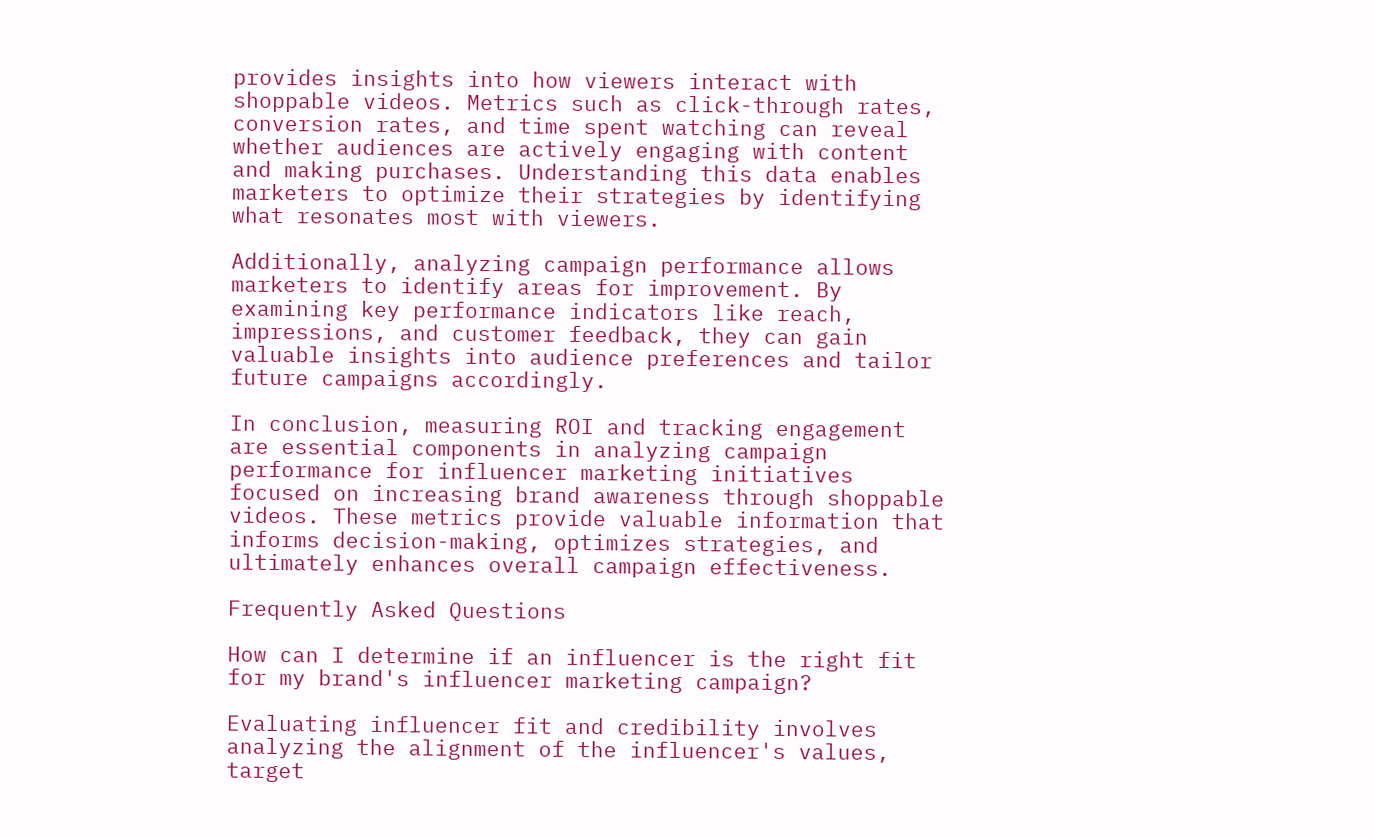provides insights into how viewers interact with shoppable videos. Metrics such as click-through rates, conversion rates, and time spent watching can reveal whether audiences are actively engaging with content and making purchases. Understanding this data enables marketers to optimize their strategies by identifying what resonates most with viewers.

Additionally, analyzing campaign performance allows marketers to identify areas for improvement. By examining key performance indicators like reach, impressions, and customer feedback, they can gain valuable insights into audience preferences and tailor future campaigns accordingly.

In conclusion, measuring ROI and tracking engagement are essential components in analyzing campaign performance for influencer marketing initiatives focused on increasing brand awareness through shoppable videos. These metrics provide valuable information that informs decision-making, optimizes strategies, and ultimately enhances overall campaign effectiveness.

Frequently Asked Questions

How can I determine if an influencer is the right fit for my brand's influencer marketing campaign?

Evaluating influencer fit and credibility involves analyzing the alignment of the influencer's values, target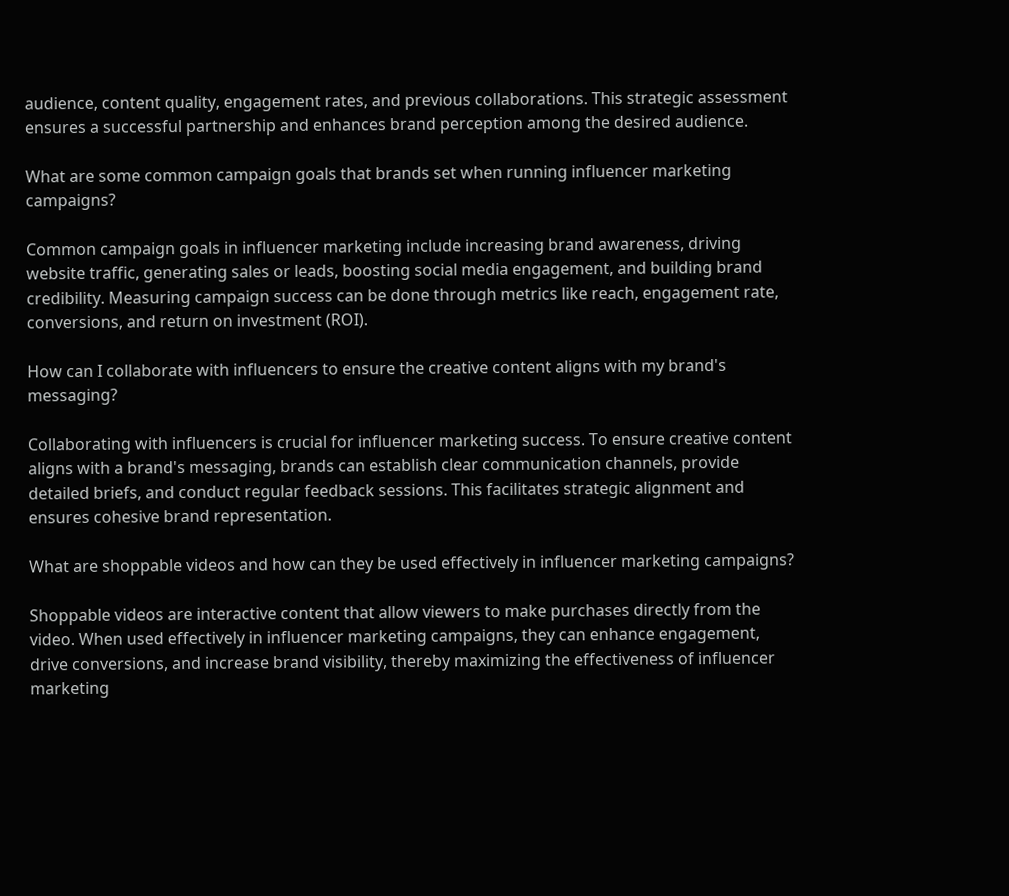audience, content quality, engagement rates, and previous collaborations. This strategic assessment ensures a successful partnership and enhances brand perception among the desired audience.

What are some common campaign goals that brands set when running influencer marketing campaigns?

Common campaign goals in influencer marketing include increasing brand awareness, driving website traffic, generating sales or leads, boosting social media engagement, and building brand credibility. Measuring campaign success can be done through metrics like reach, engagement rate, conversions, and return on investment (ROI).

How can I collaborate with influencers to ensure the creative content aligns with my brand's messaging?

Collaborating with influencers is crucial for influencer marketing success. To ensure creative content aligns with a brand's messaging, brands can establish clear communication channels, provide detailed briefs, and conduct regular feedback sessions. This facilitates strategic alignment and ensures cohesive brand representation.

What are shoppable videos and how can they be used effectively in influencer marketing campaigns?

Shoppable videos are interactive content that allow viewers to make purchases directly from the video. When used effectively in influencer marketing campaigns, they can enhance engagement, drive conversions, and increase brand visibility, thereby maximizing the effectiveness of influencer marketing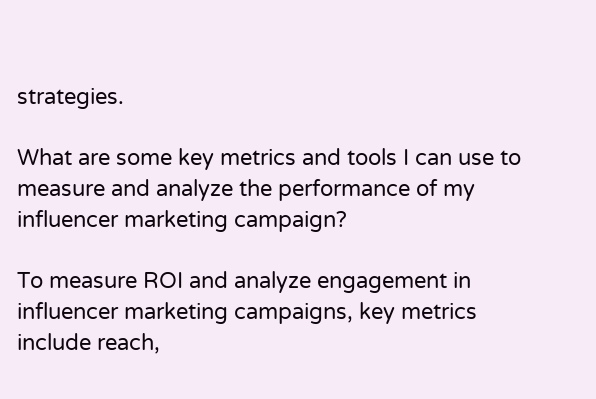strategies.

What are some key metrics and tools I can use to measure and analyze the performance of my influencer marketing campaign?

To measure ROI and analyze engagement in influencer marketing campaigns, key metrics include reach,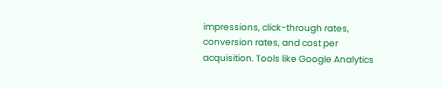impressions, click-through rates, conversion rates, and cost per acquisition. Tools like Google Analytics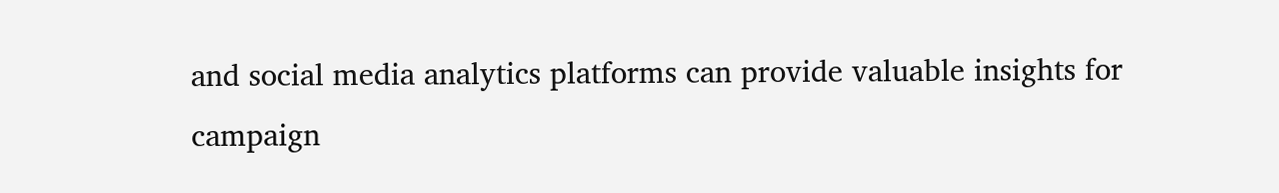and social media analytics platforms can provide valuable insights for campaign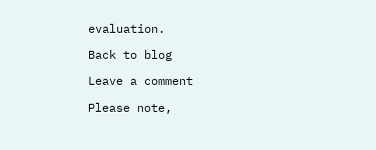evaluation.

Back to blog

Leave a comment

Please note,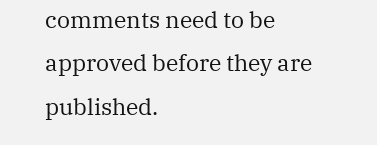comments need to be approved before they are published.